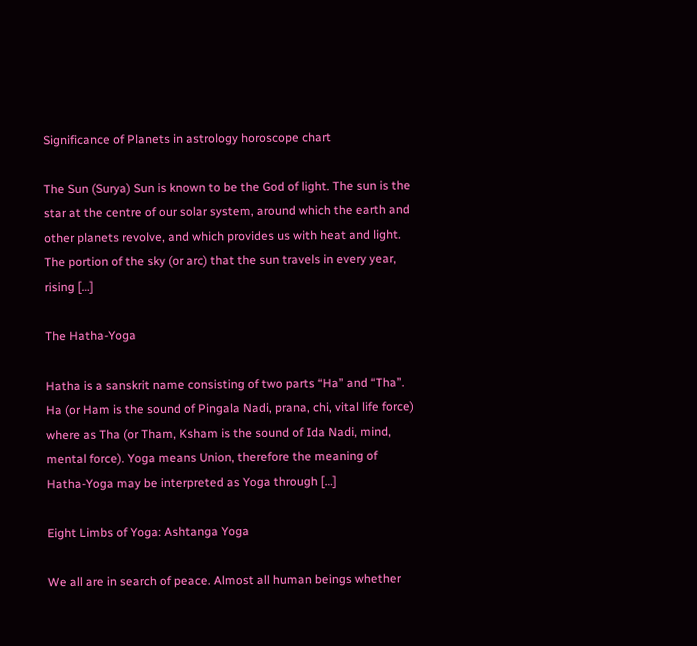Significance of Planets in astrology horoscope chart

The Sun (Surya) Sun is known to be the God of light. The sun is the star at the centre of our solar system, around which the earth and other planets revolve, and which provides us with heat and light. The portion of the sky (or arc) that the sun travels in every year, rising […]

The Hatha-Yoga

Hatha is a sanskrit name consisting of two parts “Ha” and “Tha”. Ha (or Ham is the sound of Pingala Nadi, prana, chi, vital life force) where as Tha (or Tham, Ksham is the sound of Ida Nadi, mind, mental force). Yoga means Union, therefore the meaning of Hatha-Yoga may be interpreted as Yoga through […]

Eight Limbs of Yoga: Ashtanga Yoga

We all are in search of peace. Almost all human beings whether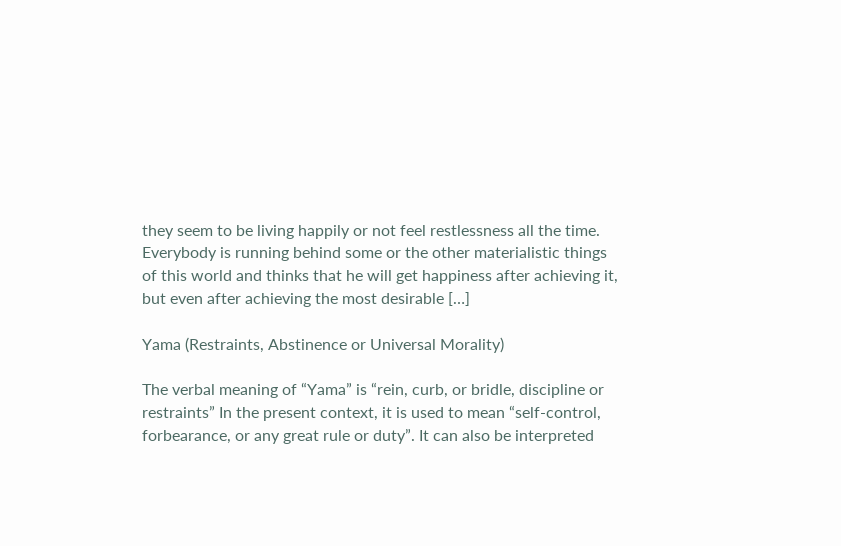they seem to be living happily or not feel restlessness all the time. Everybody is running behind some or the other materialistic things of this world and thinks that he will get happiness after achieving it, but even after achieving the most desirable […]

Yama (Restraints, Abstinence or Universal Morality)

The verbal meaning of “Yama” is “rein, curb, or bridle, discipline or restraints” In the present context, it is used to mean “self-control, forbearance, or any great rule or duty”. It can also be interpreted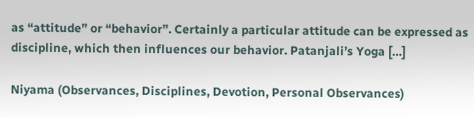as “attitude” or “behavior”. Certainly a particular attitude can be expressed as discipline, which then influences our behavior. Patanjali’s Yoga […]

Niyama (Observances, Disciplines, Devotion, Personal Observances)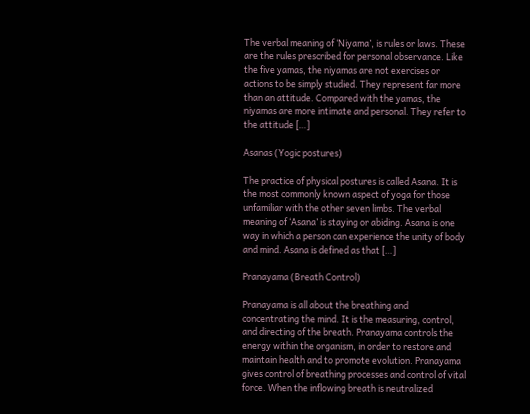The verbal meaning of ‘Niyama’, is rules or laws. These are the rules prescribed for personal observance. Like the five yamas, the niyamas are not exercises or actions to be simply studied. They represent far more than an attitude. Compared with the yamas, the niyamas are more intimate and personal. They refer to the attitude […]

Asanas (Yogic postures)

The practice of physical postures is called Asana. It is the most commonly known aspect of yoga for those unfamiliar with the other seven limbs. The verbal meaning of ‘Asana’ is staying or abiding. Asana is one way in which a person can experience the unity of body and mind. Asana is defined as that […]

Pranayama (Breath Control)

Pranayama is all about the breathing and concentrating the mind. It is the measuring, control, and directing of the breath. Pranayama controls the energy within the organism, in order to restore and maintain health and to promote evolution. Pranayama gives control of breathing processes and control of vital force. When the inflowing breath is neutralized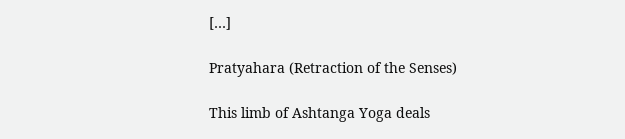[…]

Pratyahara (Retraction of the Senses)

This limb of Ashtanga Yoga deals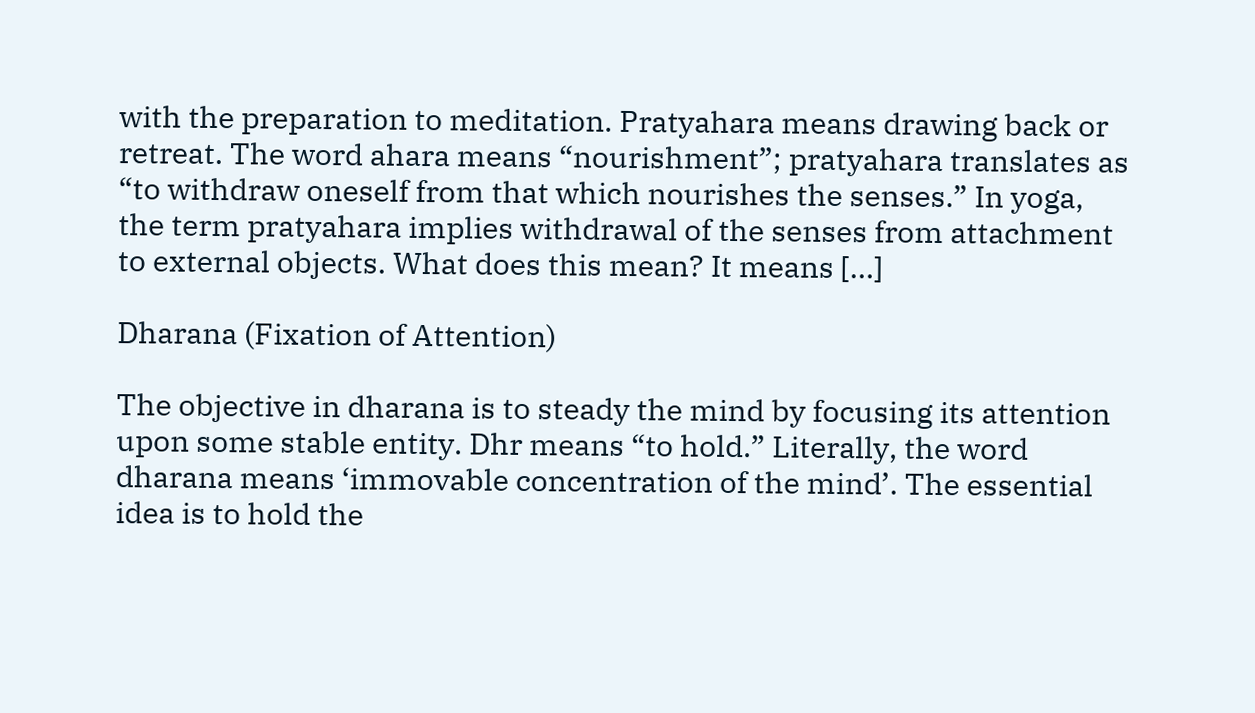with the preparation to meditation. Pratyahara means drawing back or retreat. The word ahara means “nourishment”; pratyahara translates as “to withdraw oneself from that which nourishes the senses.” In yoga, the term pratyahara implies withdrawal of the senses from attachment to external objects. What does this mean? It means […]

Dharana (Fixation of Attention)

The objective in dharana is to steady the mind by focusing its attention upon some stable entity. Dhr means “to hold.” Literally, the word dharana means ‘immovable concentration of the mind’. The essential idea is to hold the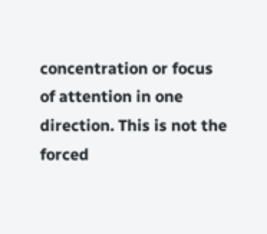concentration or focus of attention in one direction. This is not the forced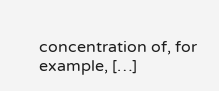concentration of, for example, […]